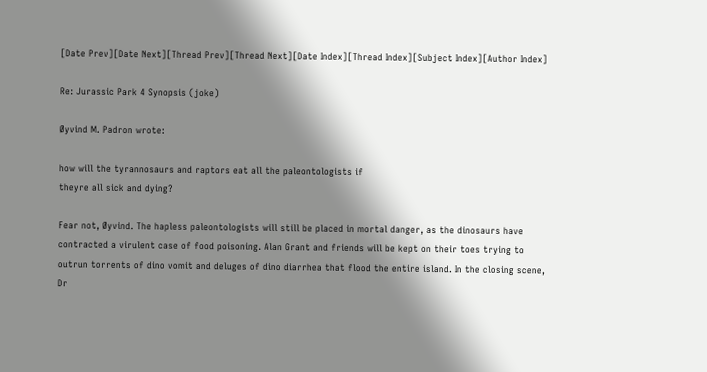[Date Prev][Date Next][Thread Prev][Thread Next][Date Index][Thread Index][Subject Index][Author Index]

Re: Jurassic Park 4 Synopsis (joke)

Øyvind M. Padron wrote:

how will the tyrannosaurs and raptors eat all the paleontologists if
theyre all sick and dying?

Fear not, Øyvind. The hapless paleontologists will still be placed in mortal danger, as the dinosaurs have contracted a virulent case of food poisoning. Alan Grant and friends will be kept on their toes trying to outrun torrents of dino vomit and deluges of dino diarrhea that flood the entire island. In the closing scene, Dr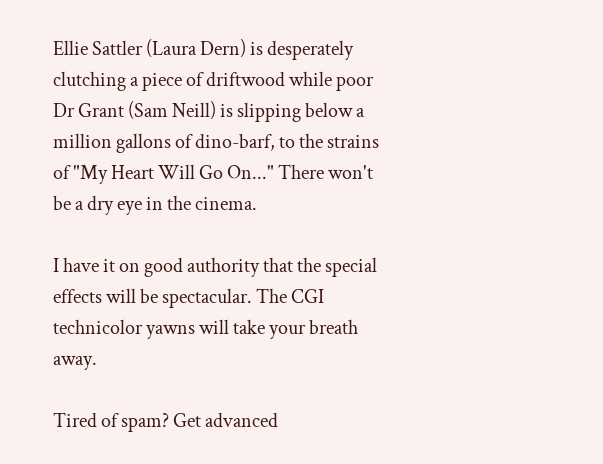Ellie Sattler (Laura Dern) is desperately clutching a piece of driftwood while poor Dr Grant (Sam Neill) is slipping below a million gallons of dino-barf, to the strains of "My Heart Will Go On..." There won't be a dry eye in the cinema.

I have it on good authority that the special effects will be spectacular. The CGI technicolor yawns will take your breath away.

Tired of spam? Get advanced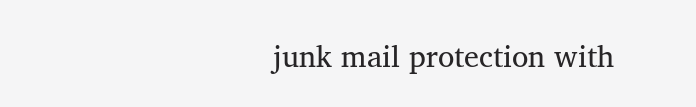junk mail protection with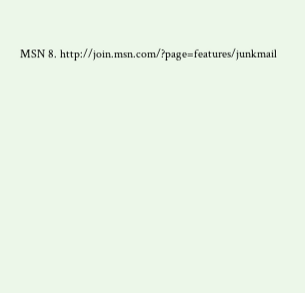MSN 8. http://join.msn.com/?page=features/junkmail